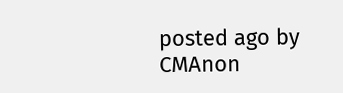posted ago by CMAnon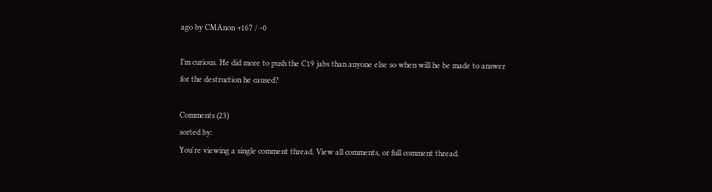ago by CMAnon +167 / -0

I’m curious. He did more to push the C19 jabs than anyone else so when will he be made to answer for the destruction he caused?

Comments (23)
sorted by:
You're viewing a single comment thread. View all comments, or full comment thread.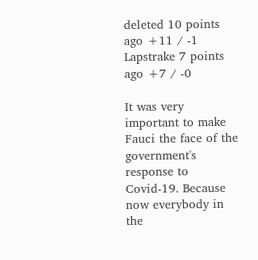deleted 10 points ago +11 / -1
Lapstrake 7 points ago +7 / -0

It was very important to make Fauci the face of the government's response to Covid-19. Because now everybody in the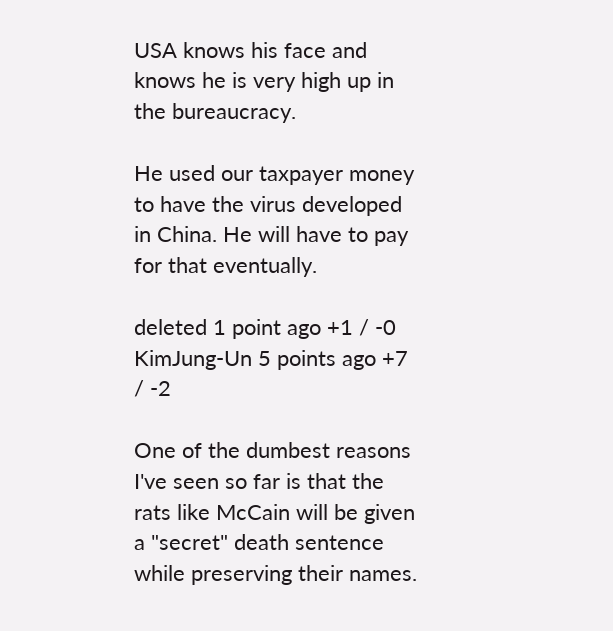USA knows his face and knows he is very high up in the bureaucracy.

He used our taxpayer money to have the virus developed in China. He will have to pay for that eventually.

deleted 1 point ago +1 / -0
KimJung-Un 5 points ago +7 / -2

One of the dumbest reasons I've seen so far is that the rats like McCain will be given a "secret" death sentence while preserving their names.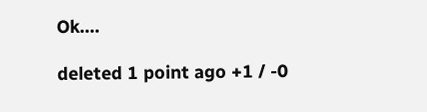Ok....

deleted 1 point ago +1 / -0